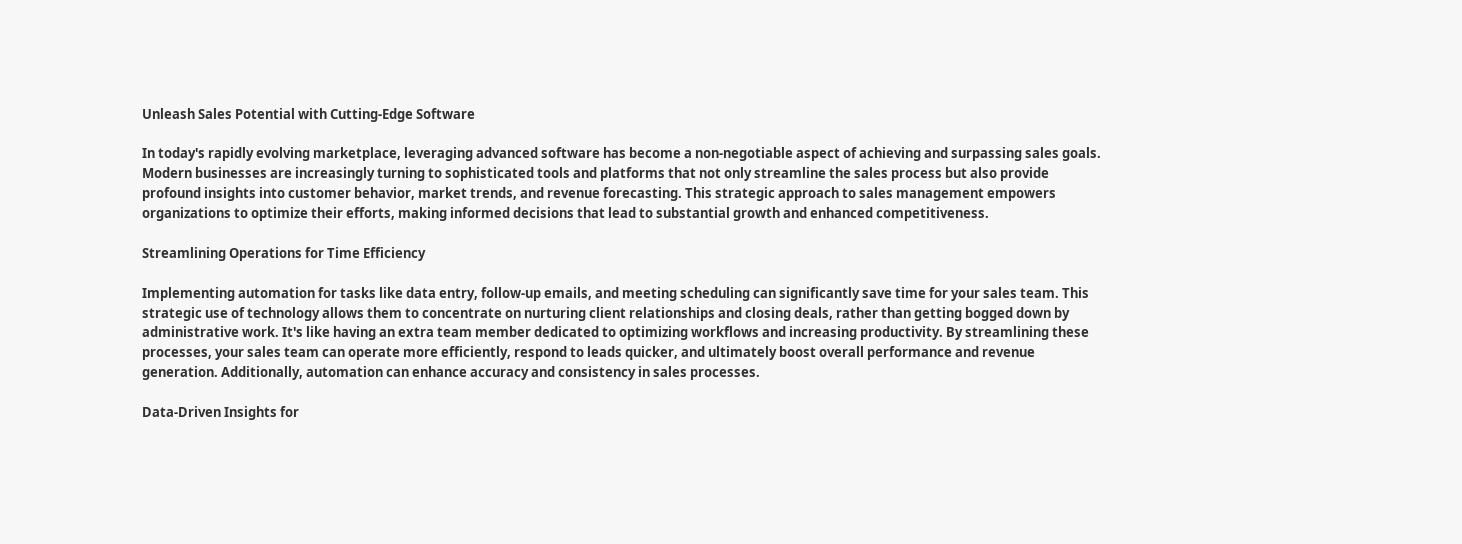Unleash Sales Potential with Cutting-Edge Software

In today's rapidly evolving marketplace, leveraging advanced software has become a non-negotiable aspect of achieving and surpassing sales goals. Modern businesses are increasingly turning to sophisticated tools and platforms that not only streamline the sales process but also provide profound insights into customer behavior, market trends, and revenue forecasting. This strategic approach to sales management empowers organizations to optimize their efforts, making informed decisions that lead to substantial growth and enhanced competitiveness.

Streamlining Operations for Time Efficiency

Implementing automation for tasks like data entry, follow-up emails, and meeting scheduling can significantly save time for your sales team. This strategic use of technology allows them to concentrate on nurturing client relationships and closing deals, rather than getting bogged down by administrative work. It's like having an extra team member dedicated to optimizing workflows and increasing productivity. By streamlining these processes, your sales team can operate more efficiently, respond to leads quicker, and ultimately boost overall performance and revenue generation. Additionally, automation can enhance accuracy and consistency in sales processes.

Data-Driven Insights for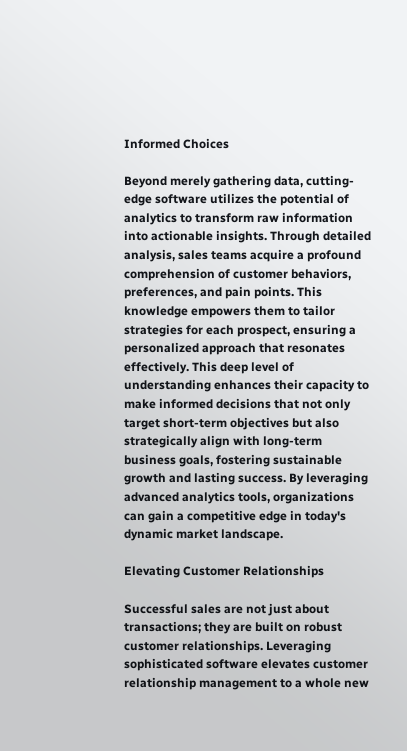Informed Choices

Beyond merely gathering data, cutting-edge software utilizes the potential of analytics to transform raw information into actionable insights. Through detailed analysis, sales teams acquire a profound comprehension of customer behaviors, preferences, and pain points. This knowledge empowers them to tailor strategies for each prospect, ensuring a personalized approach that resonates effectively. This deep level of understanding enhances their capacity to make informed decisions that not only target short-term objectives but also strategically align with long-term business goals, fostering sustainable growth and lasting success. By leveraging advanced analytics tools, organizations can gain a competitive edge in today's dynamic market landscape.

Elevating Customer Relationships

Successful sales are not just about transactions; they are built on robust customer relationships. Leveraging sophisticated software elevates customer relationship management to a whole new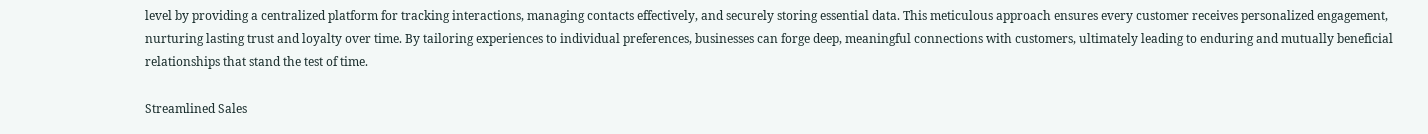level by providing a centralized platform for tracking interactions, managing contacts effectively, and securely storing essential data. This meticulous approach ensures every customer receives personalized engagement, nurturing lasting trust and loyalty over time. By tailoring experiences to individual preferences, businesses can forge deep, meaningful connections with customers, ultimately leading to enduring and mutually beneficial relationships that stand the test of time.

Streamlined Sales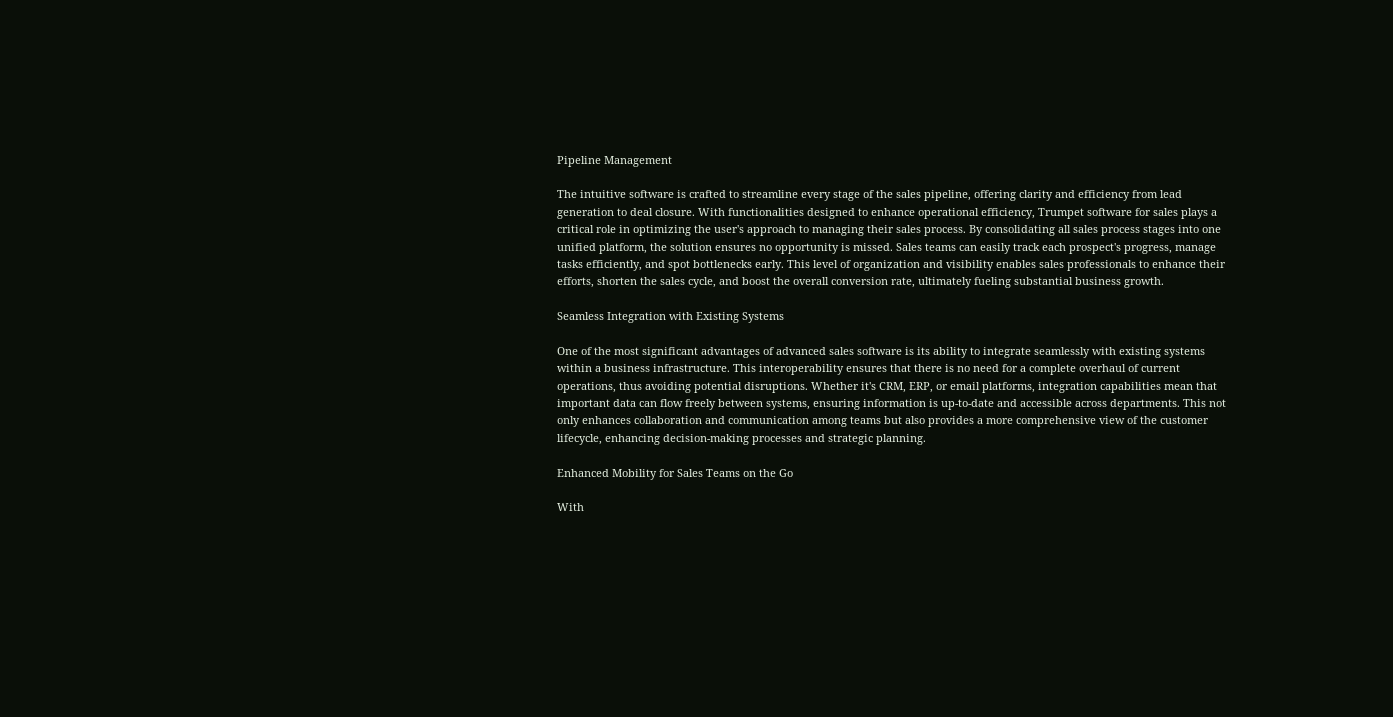Pipeline Management

The intuitive software is crafted to streamline every stage of the sales pipeline, offering clarity and efficiency from lead generation to deal closure. With functionalities designed to enhance operational efficiency, Trumpet software for sales plays a critical role in optimizing the user's approach to managing their sales process. By consolidating all sales process stages into one unified platform, the solution ensures no opportunity is missed. Sales teams can easily track each prospect's progress, manage tasks efficiently, and spot bottlenecks early. This level of organization and visibility enables sales professionals to enhance their efforts, shorten the sales cycle, and boost the overall conversion rate, ultimately fueling substantial business growth.

Seamless Integration with Existing Systems

One of the most significant advantages of advanced sales software is its ability to integrate seamlessly with existing systems within a business infrastructure. This interoperability ensures that there is no need for a complete overhaul of current operations, thus avoiding potential disruptions. Whether it's CRM, ERP, or email platforms, integration capabilities mean that important data can flow freely between systems, ensuring information is up-to-date and accessible across departments. This not only enhances collaboration and communication among teams but also provides a more comprehensive view of the customer lifecycle, enhancing decision-making processes and strategic planning.

Enhanced Mobility for Sales Teams on the Go

With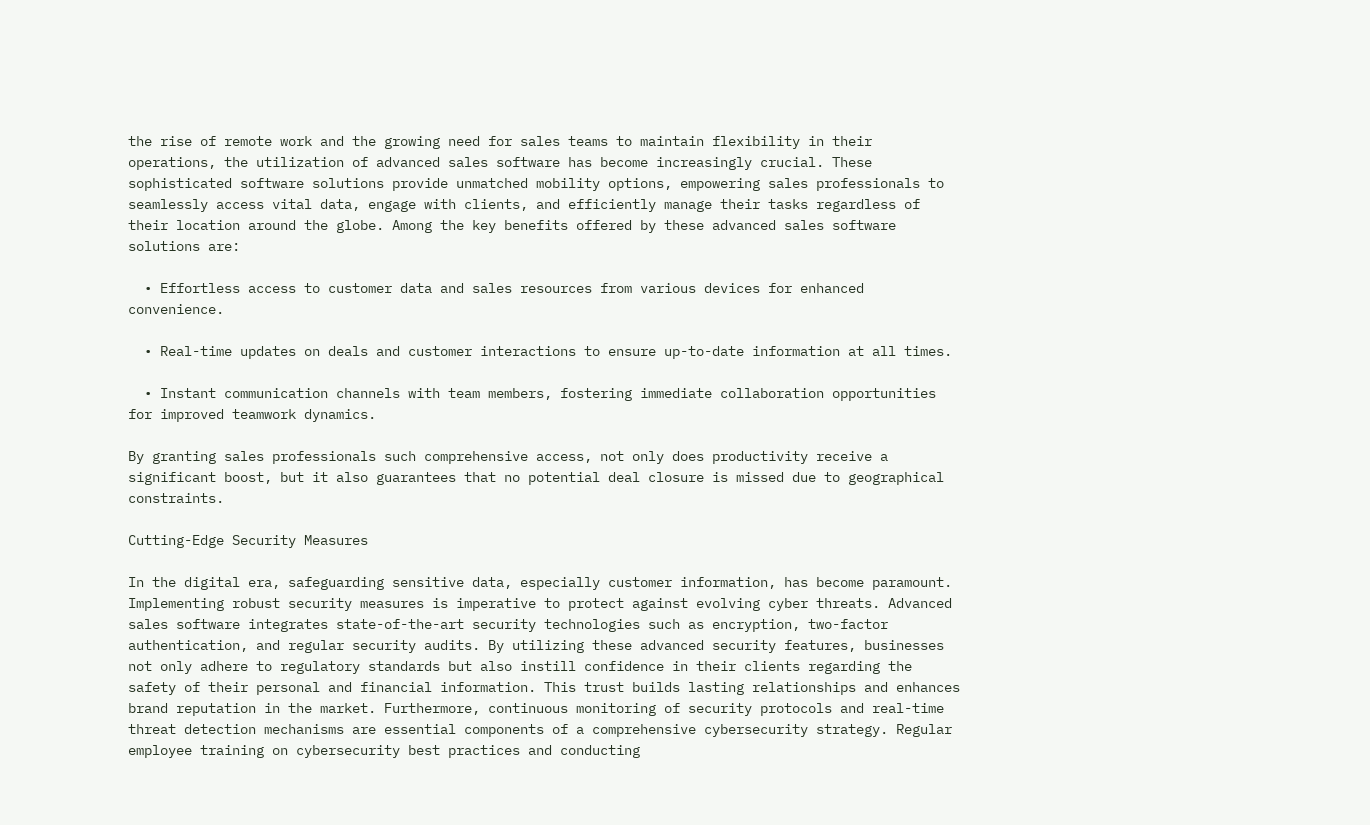the rise of remote work and the growing need for sales teams to maintain flexibility in their operations, the utilization of advanced sales software has become increasingly crucial. These sophisticated software solutions provide unmatched mobility options, empowering sales professionals to seamlessly access vital data, engage with clients, and efficiently manage their tasks regardless of their location around the globe. Among the key benefits offered by these advanced sales software solutions are:

  • Effortless access to customer data and sales resources from various devices for enhanced convenience.

  • Real-time updates on deals and customer interactions to ensure up-to-date information at all times.

  • Instant communication channels with team members, fostering immediate collaboration opportunities for improved teamwork dynamics.

By granting sales professionals such comprehensive access, not only does productivity receive a significant boost, but it also guarantees that no potential deal closure is missed due to geographical constraints.

Cutting-Edge Security Measures

In the digital era, safeguarding sensitive data, especially customer information, has become paramount. Implementing robust security measures is imperative to protect against evolving cyber threats. Advanced sales software integrates state-of-the-art security technologies such as encryption, two-factor authentication, and regular security audits. By utilizing these advanced security features, businesses not only adhere to regulatory standards but also instill confidence in their clients regarding the safety of their personal and financial information. This trust builds lasting relationships and enhances brand reputation in the market. Furthermore, continuous monitoring of security protocols and real-time threat detection mechanisms are essential components of a comprehensive cybersecurity strategy. Regular employee training on cybersecurity best practices and conducting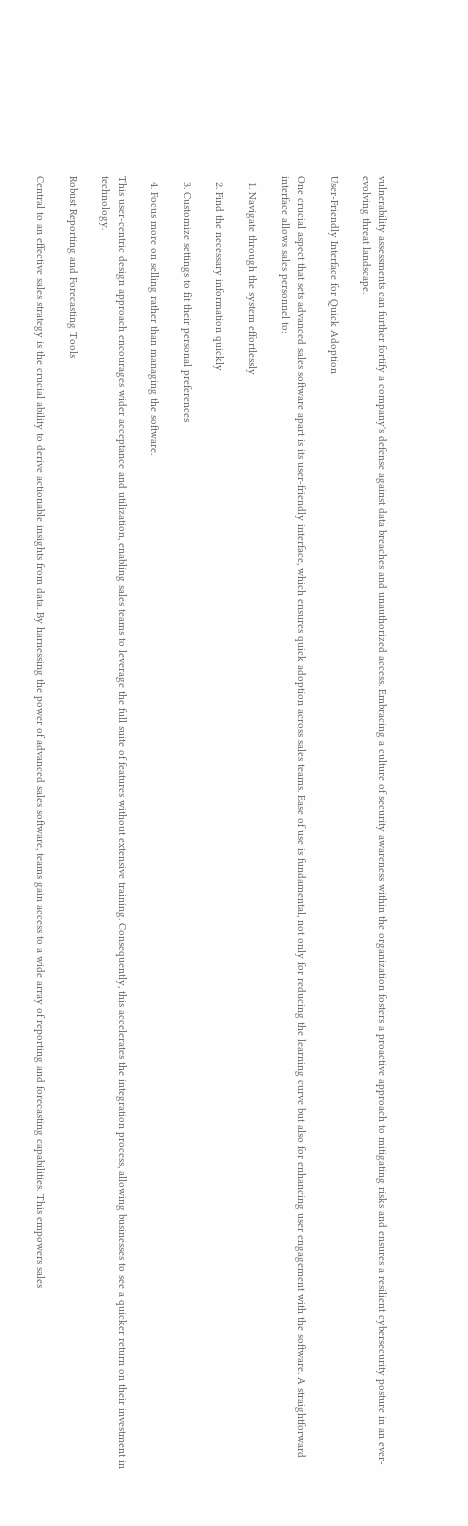vulnerability assessments can further fortify a company's defense against data breaches and unauthorized access. Embracing a culture of security awareness within the organization fosters a proactive approach to mitigating risks and ensures a resilient cybersecurity posture in an ever-evolving threat landscape.

User-Friendly Interface for Quick Adoption

One crucial aspect that sets advanced sales software apart is its user-friendly interface, which ensures quick adoption across sales teams. Ease of use is fundamental, not only for reducing the learning curve but also for enhancing user engagement with the software. A straightforward interface allows sales personnel to:

  1. Navigate through the system effortlessly

  2. Find the necessary information quickly

  3. Customize settings to fit their personal preferences

  4. Focus more on selling rather than managing the software.

This user-centric design approach encourages wider acceptance and utilization, enabling sales teams to leverage the full suite of features without extensive training. Consequently, this accelerates the integration process, allowing businesses to see a quicker return on their investment in technology.

Robust Reporting and Forecasting Tools

Central to an effective sales strategy is the crucial ability to derive actionable insights from data. By harnessing the power of advanced sales software, teams gain access to a wide array of reporting and forecasting capabilities. This empowers sales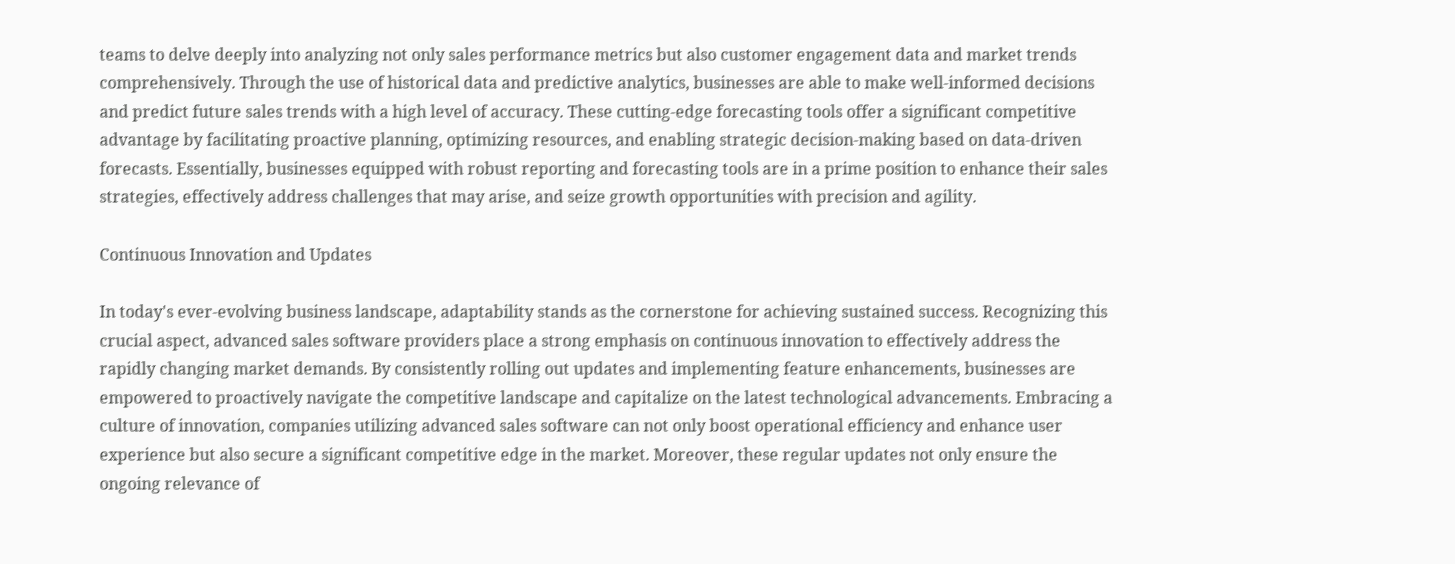teams to delve deeply into analyzing not only sales performance metrics but also customer engagement data and market trends comprehensively. Through the use of historical data and predictive analytics, businesses are able to make well-informed decisions and predict future sales trends with a high level of accuracy. These cutting-edge forecasting tools offer a significant competitive advantage by facilitating proactive planning, optimizing resources, and enabling strategic decision-making based on data-driven forecasts. Essentially, businesses equipped with robust reporting and forecasting tools are in a prime position to enhance their sales strategies, effectively address challenges that may arise, and seize growth opportunities with precision and agility.

Continuous Innovation and Updates

In today's ever-evolving business landscape, adaptability stands as the cornerstone for achieving sustained success. Recognizing this crucial aspect, advanced sales software providers place a strong emphasis on continuous innovation to effectively address the rapidly changing market demands. By consistently rolling out updates and implementing feature enhancements, businesses are empowered to proactively navigate the competitive landscape and capitalize on the latest technological advancements. Embracing a culture of innovation, companies utilizing advanced sales software can not only boost operational efficiency and enhance user experience but also secure a significant competitive edge in the market. Moreover, these regular updates not only ensure the ongoing relevance of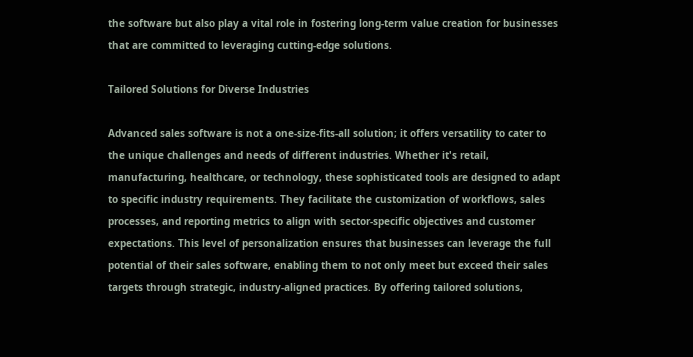the software but also play a vital role in fostering long-term value creation for businesses that are committed to leveraging cutting-edge solutions.

Tailored Solutions for Diverse Industries

Advanced sales software is not a one-size-fits-all solution; it offers versatility to cater to the unique challenges and needs of different industries. Whether it's retail, manufacturing, healthcare, or technology, these sophisticated tools are designed to adapt to specific industry requirements. They facilitate the customization of workflows, sales processes, and reporting metrics to align with sector-specific objectives and customer expectations. This level of personalization ensures that businesses can leverage the full potential of their sales software, enabling them to not only meet but exceed their sales targets through strategic, industry-aligned practices. By offering tailored solutions,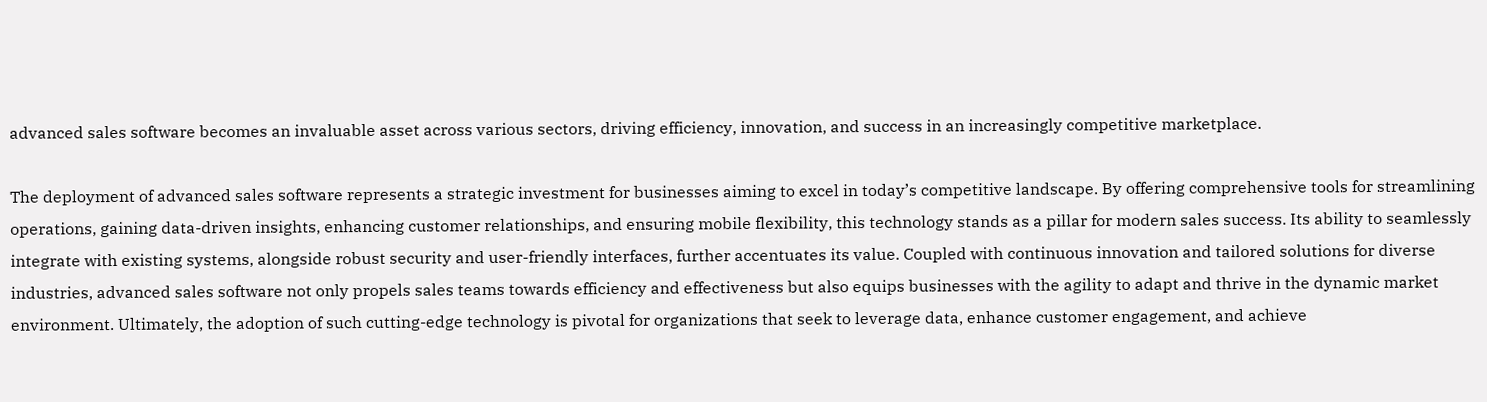advanced sales software becomes an invaluable asset across various sectors, driving efficiency, innovation, and success in an increasingly competitive marketplace.

The deployment of advanced sales software represents a strategic investment for businesses aiming to excel in today’s competitive landscape. By offering comprehensive tools for streamlining operations, gaining data-driven insights, enhancing customer relationships, and ensuring mobile flexibility, this technology stands as a pillar for modern sales success. Its ability to seamlessly integrate with existing systems, alongside robust security and user-friendly interfaces, further accentuates its value. Coupled with continuous innovation and tailored solutions for diverse industries, advanced sales software not only propels sales teams towards efficiency and effectiveness but also equips businesses with the agility to adapt and thrive in the dynamic market environment. Ultimately, the adoption of such cutting-edge technology is pivotal for organizations that seek to leverage data, enhance customer engagement, and achieve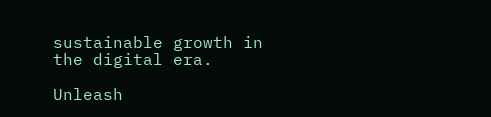sustainable growth in the digital era.

Unleash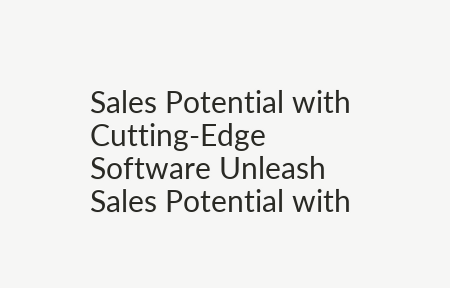Sales Potential with Cutting-Edge Software Unleash Sales Potential with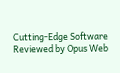Cutting-Edge Software Reviewed by Opus Web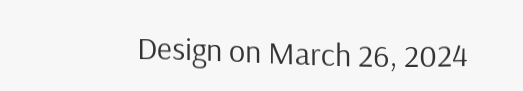Design on March 26, 2024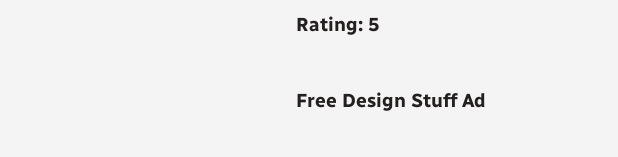Rating: 5

Free Design Stuff Ad